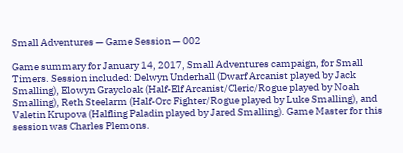Small Adventures — Game Session — 002

Game summary for January 14, 2017, Small Adventures campaign, for Small Timers. Session included: Delwyn Underhall (Dwarf Arcanist played by Jack Smalling), Elowyn Graycloak (Half-Elf Arcanist/Cleric/Rogue played by Noah Smalling), Reth Steelarm (Half-Orc Fighter/Rogue played by Luke Smalling), and Valetin Krupova (Halfling Paladin played by Jared Smalling). Game Master for this session was Charles Plemons.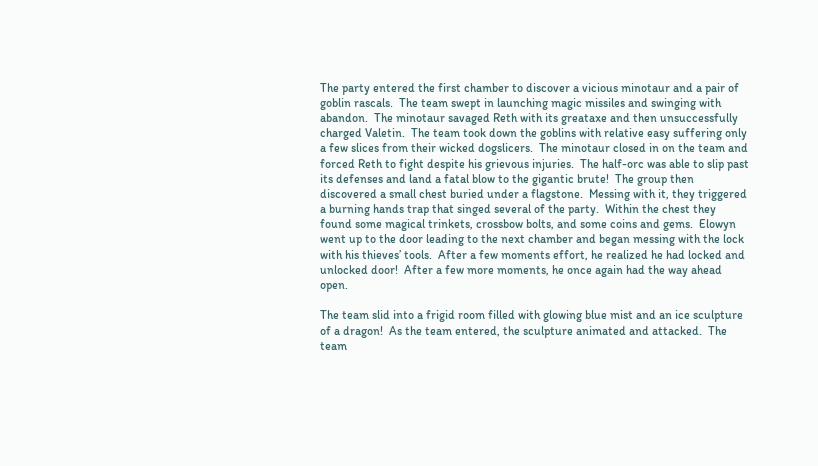The party entered the first chamber to discover a vicious minotaur and a pair of goblin rascals.  The team swept in launching magic missiles and swinging with abandon.  The minotaur savaged Reth with its greataxe and then unsuccessfully charged Valetin.  The team took down the goblins with relative easy suffering only a few slices from their wicked dogslicers.  The minotaur closed in on the team and forced Reth to fight despite his grievous injuries.  The half-orc was able to slip past its defenses and land a fatal blow to the gigantic brute!  The group then discovered a small chest buried under a flagstone.  Messing with it, they triggered a burning hands trap that singed several of the party.  Within the chest they found some magical trinkets, crossbow bolts, and some coins and gems.  Elowyn went up to the door leading to the next chamber and began messing with the lock with his thieves’ tools.  After a few moments effort, he realized he had locked and unlocked door!  After a few more moments, he once again had the way ahead open.

The team slid into a frigid room filled with glowing blue mist and an ice sculpture of a dragon!  As the team entered, the sculpture animated and attacked.  The team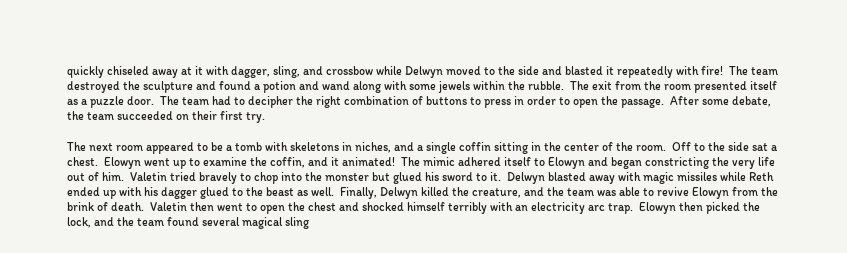quickly chiseled away at it with dagger, sling, and crossbow while Delwyn moved to the side and blasted it repeatedly with fire!  The team destroyed the sculpture and found a potion and wand along with some jewels within the rubble.  The exit from the room presented itself as a puzzle door.  The team had to decipher the right combination of buttons to press in order to open the passage.  After some debate, the team succeeded on their first try.

The next room appeared to be a tomb with skeletons in niches, and a single coffin sitting in the center of the room.  Off to the side sat a chest.  Elowyn went up to examine the coffin, and it animated!  The mimic adhered itself to Elowyn and began constricting the very life out of him.  Valetin tried bravely to chop into the monster but glued his sword to it.  Delwyn blasted away with magic missiles while Reth ended up with his dagger glued to the beast as well.  Finally, Delwyn killed the creature, and the team was able to revive Elowyn from the brink of death.  Valetin then went to open the chest and shocked himself terribly with an electricity arc trap.  Elowyn then picked the lock, and the team found several magical sling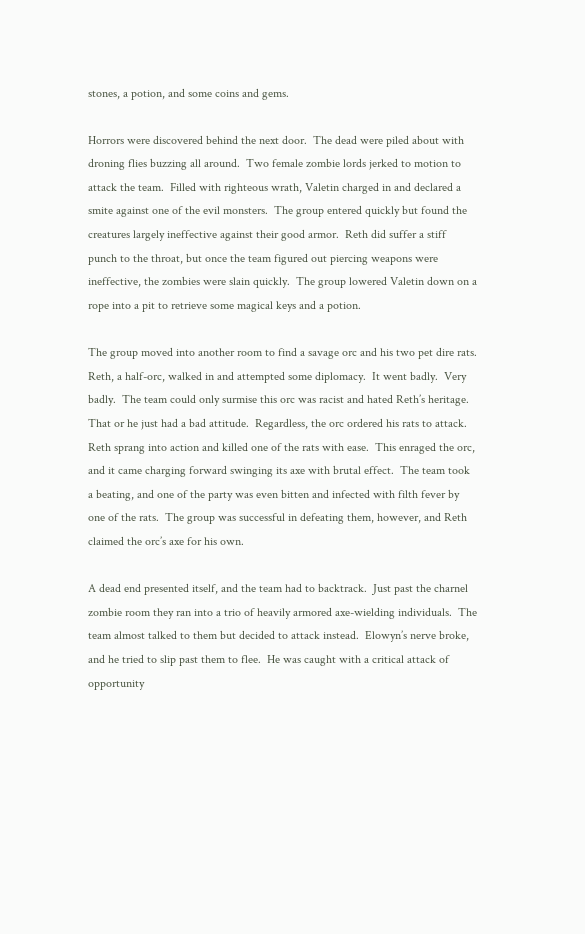stones, a potion, and some coins and gems.

Horrors were discovered behind the next door.  The dead were piled about with droning flies buzzing all around.  Two female zombie lords jerked to motion to attack the team.  Filled with righteous wrath, Valetin charged in and declared a smite against one of the evil monsters.  The group entered quickly but found the creatures largely ineffective against their good armor.  Reth did suffer a stiff punch to the throat, but once the team figured out piercing weapons were ineffective, the zombies were slain quickly.  The group lowered Valetin down on a rope into a pit to retrieve some magical keys and a potion.

The group moved into another room to find a savage orc and his two pet dire rats.  Reth, a half-orc, walked in and attempted some diplomacy.  It went badly.  Very badly.  The team could only surmise this orc was racist and hated Reth’s heritage.  That or he just had a bad attitude.  Regardless, the orc ordered his rats to attack.  Reth sprang into action and killed one of the rats with ease.  This enraged the orc, and it came charging forward swinging its axe with brutal effect.  The team took a beating, and one of the party was even bitten and infected with filth fever by one of the rats.  The group was successful in defeating them, however, and Reth claimed the orc’s axe for his own.

A dead end presented itself, and the team had to backtrack.  Just past the charnel zombie room they ran into a trio of heavily armored axe-wielding individuals.  The team almost talked to them but decided to attack instead.  Elowyn’s nerve broke, and he tried to slip past them to flee.  He was caught with a critical attack of opportunity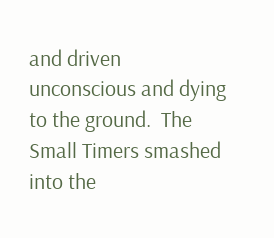and driven unconscious and dying to the ground.  The Small Timers smashed into the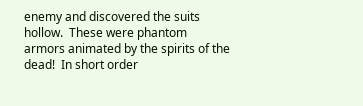enemy and discovered the suits hollow.  These were phantom armors animated by the spirits of the dead!  In short order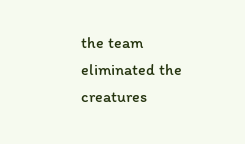the team eliminated the creatures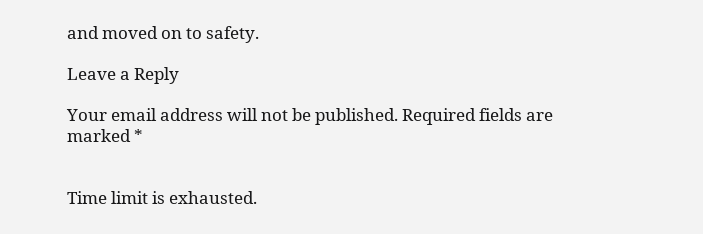and moved on to safety.

Leave a Reply

Your email address will not be published. Required fields are marked *


Time limit is exhausted.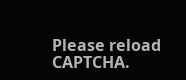Please reload CAPTCHA.